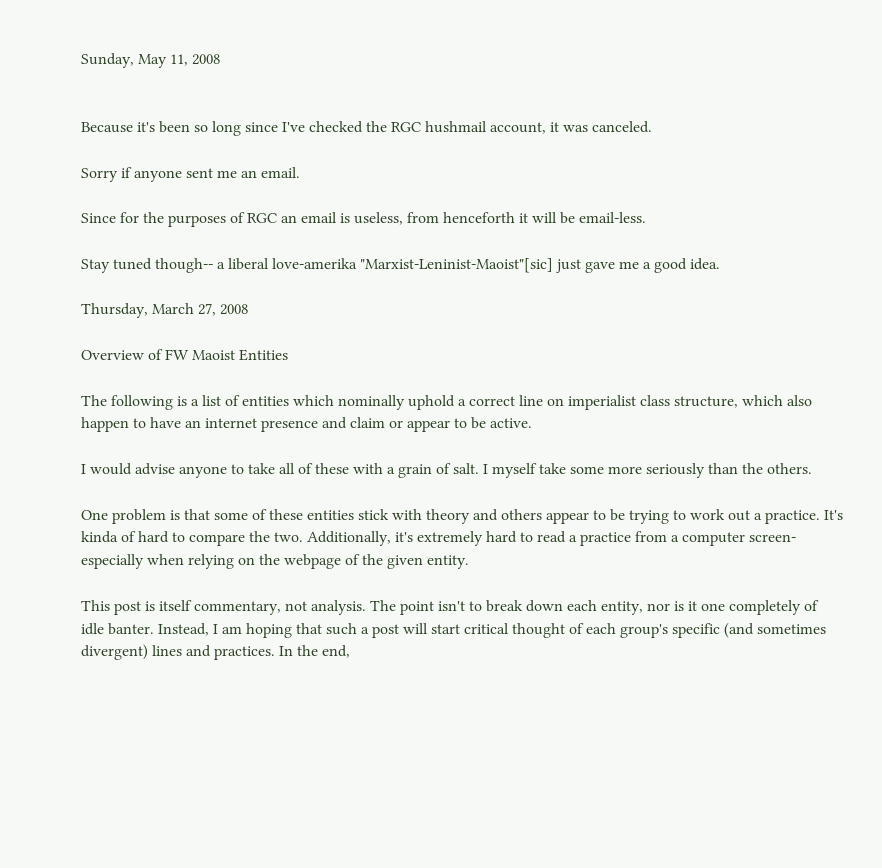Sunday, May 11, 2008


Because it's been so long since I've checked the RGC hushmail account, it was canceled.

Sorry if anyone sent me an email.

Since for the purposes of RGC an email is useless, from henceforth it will be email-less.

Stay tuned though-- a liberal love-amerika "Marxist-Leninist-Maoist"[sic] just gave me a good idea.

Thursday, March 27, 2008

Overview of FW Maoist Entities

The following is a list of entities which nominally uphold a correct line on imperialist class structure, which also happen to have an internet presence and claim or appear to be active.

I would advise anyone to take all of these with a grain of salt. I myself take some more seriously than the others.

One problem is that some of these entities stick with theory and others appear to be trying to work out a practice. It's kinda of hard to compare the two. Additionally, it's extremely hard to read a practice from a computer screen- especially when relying on the webpage of the given entity.

This post is itself commentary, not analysis. The point isn't to break down each entity, nor is it one completely of idle banter. Instead, I am hoping that such a post will start critical thought of each group's specific (and sometimes divergent) lines and practices. In the end,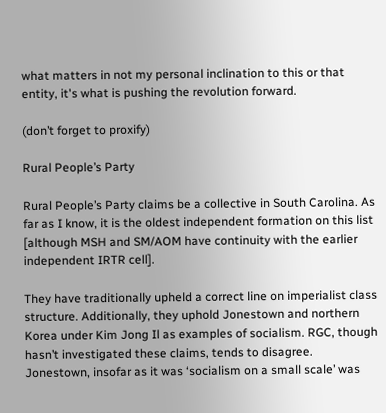what matters in not my personal inclination to this or that entity, it's what is pushing the revolution forward.

(don’t forget to proxify)

Rural People’s Party

Rural People’s Party claims be a collective in South Carolina. As far as I know, it is the oldest independent formation on this list [although MSH and SM/AOM have continuity with the earlier independent IRTR cell].

They have traditionally upheld a correct line on imperialist class structure. Additionally, they uphold Jonestown and northern Korea under Kim Jong Il as examples of socialism. RGC, though hasn’t investigated these claims, tends to disagree. Jonestown, insofar as it was ‘socialism on a small scale’ was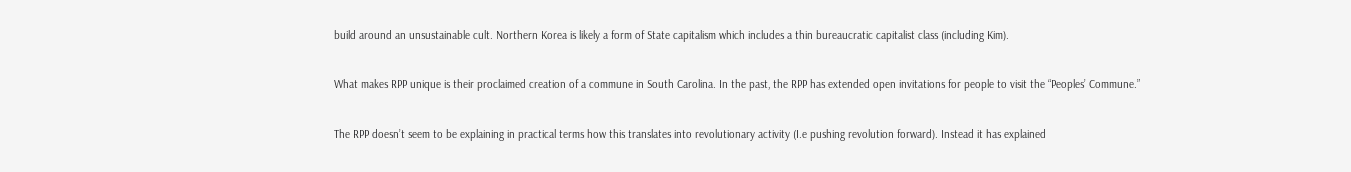build around an unsustainable cult. Northern Korea is likely a form of State capitalism which includes a thin bureaucratic capitalist class (including Kim).

What makes RPP unique is their proclaimed creation of a commune in South Carolina. In the past, the RPP has extended open invitations for people to visit the “Peoples’ Commune.”

The RPP doesn’t seem to be explaining in practical terms how this translates into revolutionary activity (I.e pushing revolution forward). Instead it has explained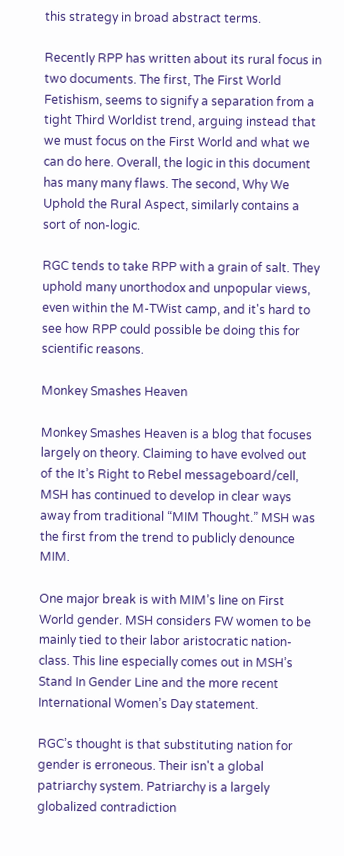this strategy in broad abstract terms.

Recently RPP has written about its rural focus in two documents. The first, The First World Fetishism, seems to signify a separation from a tight Third Worldist trend, arguing instead that we must focus on the First World and what we can do here. Overall, the logic in this document has many many flaws. The second, Why We Uphold the Rural Aspect, similarly contains a sort of non-logic.

RGC tends to take RPP with a grain of salt. They uphold many unorthodox and unpopular views, even within the M-TWist camp, and it's hard to see how RPP could possible be doing this for scientific reasons.

Monkey Smashes Heaven

Monkey Smashes Heaven is a blog that focuses largely on theory. Claiming to have evolved out of the It’s Right to Rebel messageboard/cell, MSH has continued to develop in clear ways away from traditional “MIM Thought.” MSH was the first from the trend to publicly denounce MIM.

One major break is with MIM’s line on First World gender. MSH considers FW women to be mainly tied to their labor aristocratic nation-class. This line especially comes out in MSH’s Stand In Gender Line and the more recent International Women’s Day statement.

RGC’s thought is that substituting nation for gender is erroneous. Their isn't a global patriarchy system. Patriarchy is a largely globalized contradiction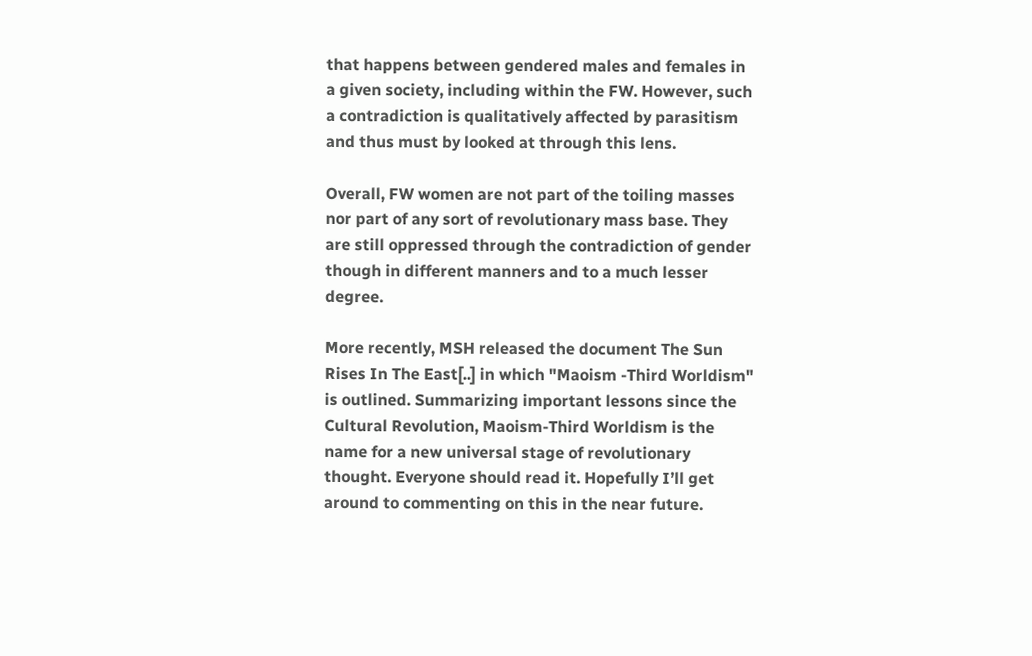that happens between gendered males and females in a given society, including within the FW. However, such a contradiction is qualitatively affected by parasitism and thus must by looked at through this lens.

Overall, FW women are not part of the toiling masses nor part of any sort of revolutionary mass base. They are still oppressed through the contradiction of gender though in different manners and to a much lesser degree.

More recently, MSH released the document The Sun Rises In The East[..] in which "Maoism -Third Worldism" is outlined. Summarizing important lessons since the Cultural Revolution, Maoism-Third Worldism is the name for a new universal stage of revolutionary thought. Everyone should read it. Hopefully I’ll get around to commenting on this in the near future.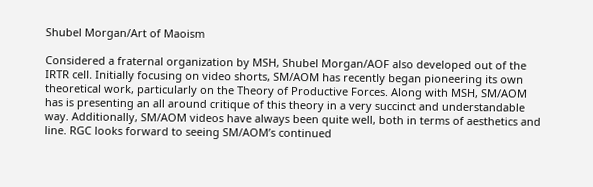Shubel Morgan/Art of Maoism

Considered a fraternal organization by MSH, Shubel Morgan/AOF also developed out of the IRTR cell. Initially focusing on video shorts, SM/AOM has recently began pioneering its own theoretical work, particularly on the Theory of Productive Forces. Along with MSH, SM/AOM has is presenting an all around critique of this theory in a very succinct and understandable way. Additionally, SM/AOM videos have always been quite well, both in terms of aesthetics and line. RGC looks forward to seeing SM/AOM’s continued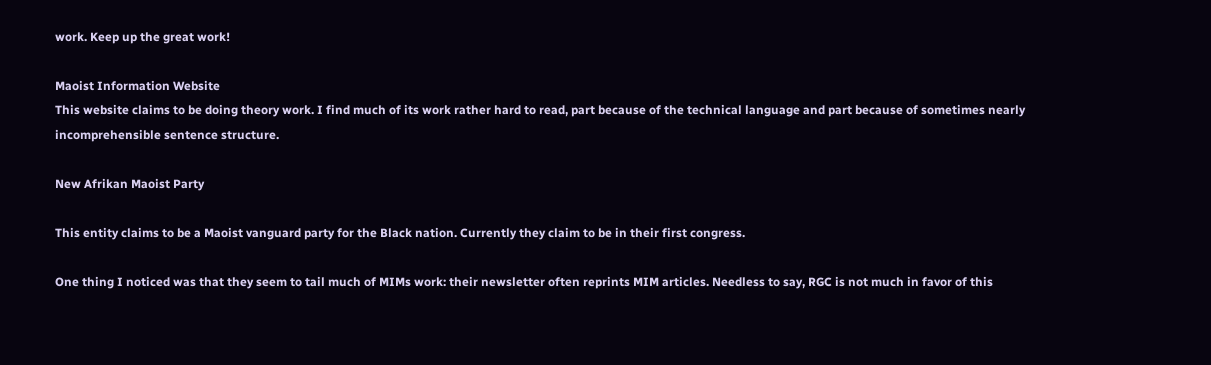work. Keep up the great work!

Maoist Information Website
This website claims to be doing theory work. I find much of its work rather hard to read, part because of the technical language and part because of sometimes nearly incomprehensible sentence structure.

New Afrikan Maoist Party

This entity claims to be a Maoist vanguard party for the Black nation. Currently they claim to be in their first congress.

One thing I noticed was that they seem to tail much of MIMs work: their newsletter often reprints MIM articles. Needless to say, RGC is not much in favor of this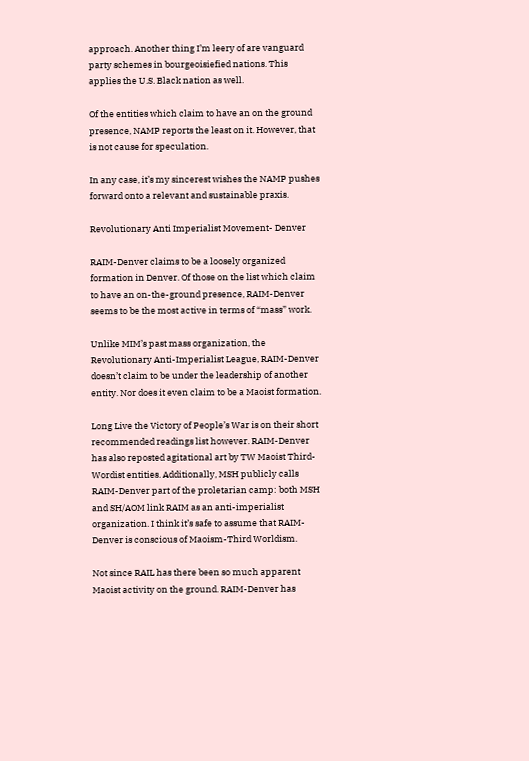approach. Another thing I’m leery of are vanguard party schemes in bourgeoisiefied nations. This applies the U.S. Black nation as well.

Of the entities which claim to have an on the ground presence, NAMP reports the least on it. However, that is not cause for speculation.

In any case, it’s my sincerest wishes the NAMP pushes forward onto a relevant and sustainable praxis.

Revolutionary Anti Imperialist Movement- Denver

RAIM-Denver claims to be a loosely organized formation in Denver. Of those on the list which claim to have an on-the-ground presence, RAIM-Denver seems to be the most active in terms of “mass” work.

Unlike MIM’s past mass organization, the Revolutionary Anti-Imperialist League, RAIM-Denver doesn’t claim to be under the leadership of another entity. Nor does it even claim to be a Maoist formation.

Long Live the Victory of People’s War is on their short recommended readings list however. RAIM-Denver has also reposted agitational art by TW Maoist Third-Wordist entities. Additionally, MSH publicly calls RAIM-Denver part of the proletarian camp: both MSH and SH/AOM link RAIM as an anti-imperialist organization. I think it’s safe to assume that RAIM-Denver is conscious of Maoism-Third Worldism.

Not since RAIL has there been so much apparent Maoist activity on the ground. RAIM-Denver has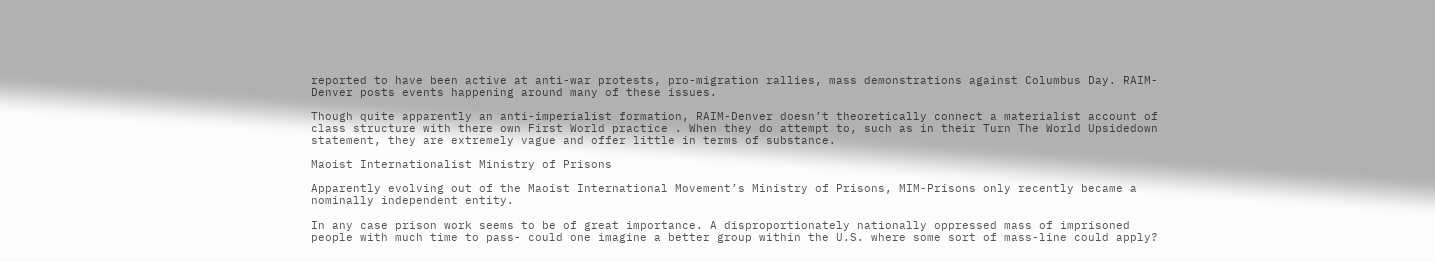reported to have been active at anti-war protests, pro-migration rallies, mass demonstrations against Columbus Day. RAIM-Denver posts events happening around many of these issues.

Though quite apparently an anti-imperialist formation, RAIM-Denver doesn’t theoretically connect a materialist account of class structure with there own First World practice . When they do attempt to, such as in their Turn The World Upsidedown statement, they are extremely vague and offer little in terms of substance.

Maoist Internationalist Ministry of Prisons

Apparently evolving out of the Maoist International Movement’s Ministry of Prisons, MIM-Prisons only recently became a nominally independent entity.

In any case prison work seems to be of great importance. A disproportionately nationally oppressed mass of imprisoned people with much time to pass- could one imagine a better group within the U.S. where some sort of mass-line could apply?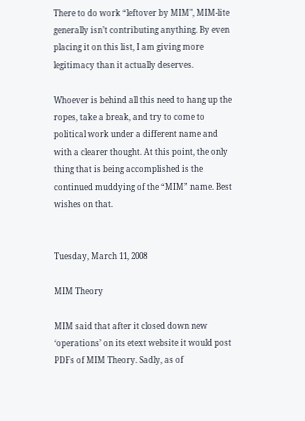There to do work “leftover by MIM", MIM-lite generally isn’t contributing anything. By even placing it on this list, I am giving more legitimacy than it actually deserves.

Whoever is behind all this need to hang up the ropes, take a break, and try to come to political work under a different name and with a clearer thought. At this point, the only thing that is being accomplished is the continued muddying of the “MIM” name. Best wishes on that.


Tuesday, March 11, 2008

MIM Theory

MIM said that after it closed down new ‘operations’ on its etext website it would post PDFs of MIM Theory. Sadly, as of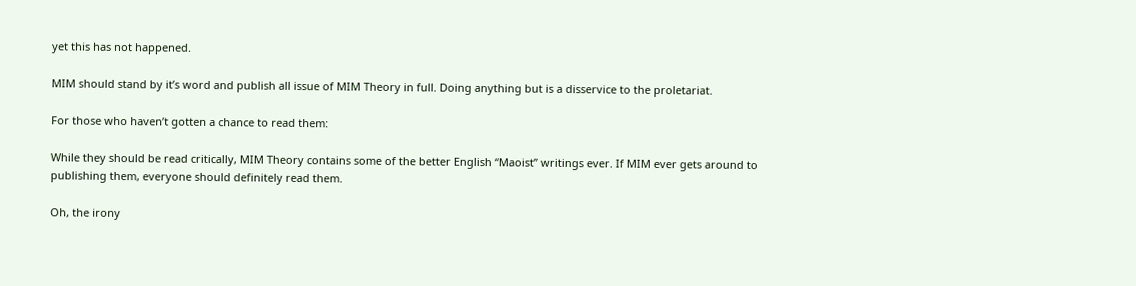yet this has not happened.

MIM should stand by it’s word and publish all issue of MIM Theory in full. Doing anything but is a disservice to the proletariat.

For those who haven’t gotten a chance to read them:

While they should be read critically, MIM Theory contains some of the better English “Maoist” writings ever. If MIM ever gets around to publishing them, everyone should definitely read them.

Oh, the irony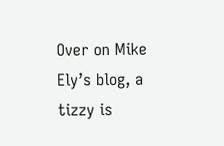Over on Mike Ely’s blog, a tizzy is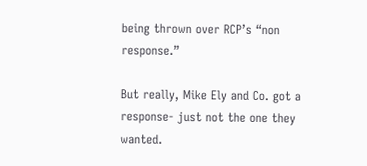being thrown over RCP’s “non response.”

But really, Mike Ely and Co. got a response- just not the one they wanted.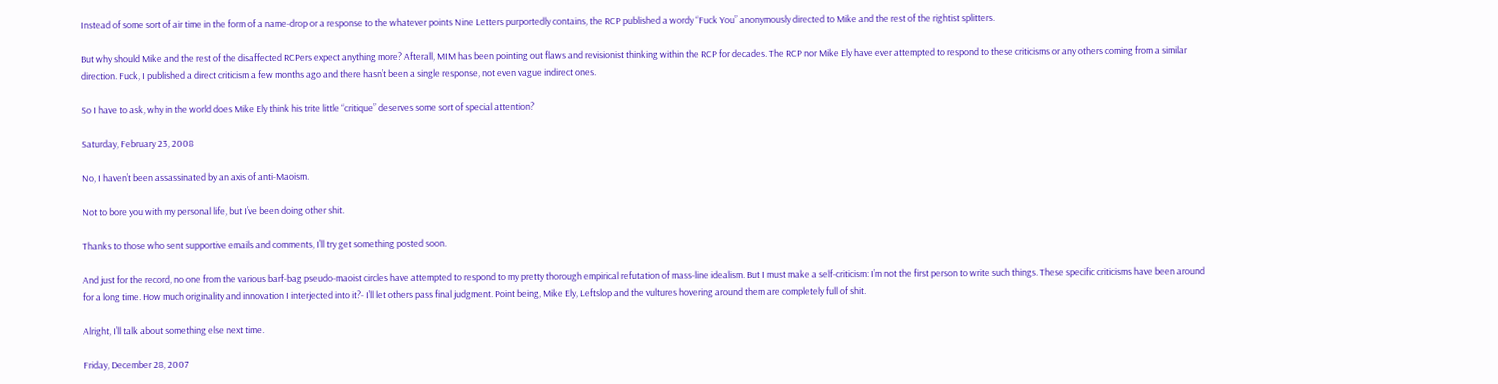Instead of some sort of air time in the form of a name-drop or a response to the whatever points Nine Letters purportedly contains, the RCP published a wordy “Fuck You” anonymously directed to Mike and the rest of the rightist splitters.

But why should Mike and the rest of the disaffected RCPers expect anything more? Afterall, MIM has been pointing out flaws and revisionist thinking within the RCP for decades. The RCP nor Mike Ely have ever attempted to respond to these criticisms or any others coming from a similar direction. Fuck, I published a direct criticism a few months ago and there hasn’t been a single response, not even vague indirect ones.

So I have to ask, why in the world does Mike Ely think his trite little “critique” deserves some sort of special attention?

Saturday, February 23, 2008

No, I haven’t been assassinated by an axis of anti-Maoism.

Not to bore you with my personal life, but I’ve been doing other shit.

Thanks to those who sent supportive emails and comments, I’ll try get something posted soon.

And just for the record, no one from the various barf-bag pseudo-maoist circles have attempted to respond to my pretty thorough empirical refutation of mass-line idealism. But I must make a self-criticism: I’m not the first person to write such things. These specific criticisms have been around for a long time. How much originality and innovation I interjected into it?- I’ll let others pass final judgment. Point being, Mike Ely, Leftslop and the vultures hovering around them are completely full of shit.

Alright, I’ll talk about something else next time.

Friday, December 28, 2007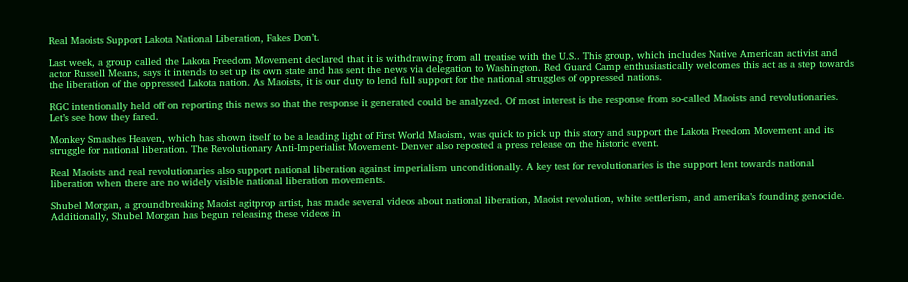Real Maoists Support Lakota National Liberation, Fakes Don’t.

Last week, a group called the Lakota Freedom Movement declared that it is withdrawing from all treatise with the U.S.. This group, which includes Native American activist and actor Russell Means, says it intends to set up its own state and has sent the news via delegation to Washington. Red Guard Camp enthusiastically welcomes this act as a step towards the liberation of the oppressed Lakota nation. As Maoists, it is our duty to lend full support for the national struggles of oppressed nations.

RGC intentionally held off on reporting this news so that the response it generated could be analyzed. Of most interest is the response from so-called Maoists and revolutionaries. Let’s see how they fared.

Monkey Smashes Heaven, which has shown itself to be a leading light of First World Maoism, was quick to pick up this story and support the Lakota Freedom Movement and its struggle for national liberation. The Revolutionary Anti-Imperialist Movement- Denver also reposted a press release on the historic event.

Real Maoists and real revolutionaries also support national liberation against imperialism unconditionally. A key test for revolutionaries is the support lent towards national liberation when there are no widely visible national liberation movements.

Shubel Morgan, a groundbreaking Maoist agitprop artist, has made several videos about national liberation, Maoist revolution, white settlerism, and amerika’s founding genocide. Additionally, Shubel Morgan has begun releasing these videos in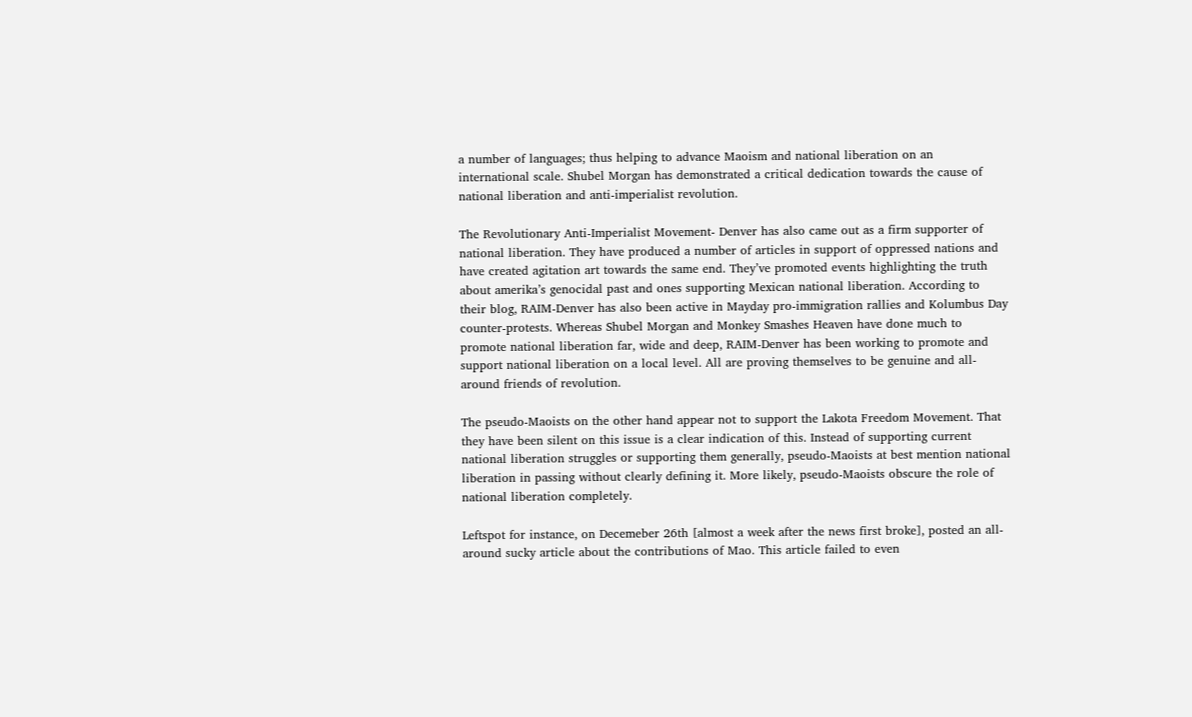a number of languages; thus helping to advance Maoism and national liberation on an international scale. Shubel Morgan has demonstrated a critical dedication towards the cause of national liberation and anti-imperialist revolution.

The Revolutionary Anti-Imperialist Movement- Denver has also came out as a firm supporter of national liberation. They have produced a number of articles in support of oppressed nations and have created agitation art towards the same end. They’ve promoted events highlighting the truth about amerika’s genocidal past and ones supporting Mexican national liberation. According to their blog, RAIM-Denver has also been active in Mayday pro-immigration rallies and Kolumbus Day counter-protests. Whereas Shubel Morgan and Monkey Smashes Heaven have done much to promote national liberation far, wide and deep, RAIM-Denver has been working to promote and support national liberation on a local level. All are proving themselves to be genuine and all-around friends of revolution.

The pseudo-Maoists on the other hand appear not to support the Lakota Freedom Movement. That they have been silent on this issue is a clear indication of this. Instead of supporting current national liberation struggles or supporting them generally, pseudo-Maoists at best mention national liberation in passing without clearly defining it. More likely, pseudo-Maoists obscure the role of national liberation completely.

Leftspot for instance, on Decemeber 26th [almost a week after the news first broke], posted an all-around sucky article about the contributions of Mao. This article failed to even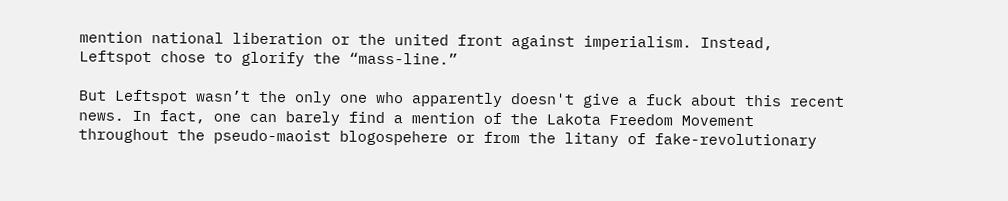mention national liberation or the united front against imperialism. Instead, Leftspot chose to glorify the “mass-line.”

But Leftspot wasn’t the only one who apparently doesn't give a fuck about this recent news. In fact, one can barely find a mention of the Lakota Freedom Movement throughout the pseudo-maoist blogospehere or from the litany of fake-revolutionary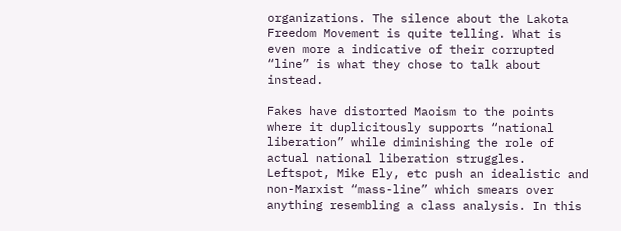organizations. The silence about the Lakota Freedom Movement is quite telling. What is even more a indicative of their corrupted “line” is what they chose to talk about instead.

Fakes have distorted Maoism to the points where it duplicitously supports “national liberation” while diminishing the role of actual national liberation struggles. Leftspot, Mike Ely, etc push an idealistic and non-Marxist “mass-line” which smears over anything resembling a class analysis. In this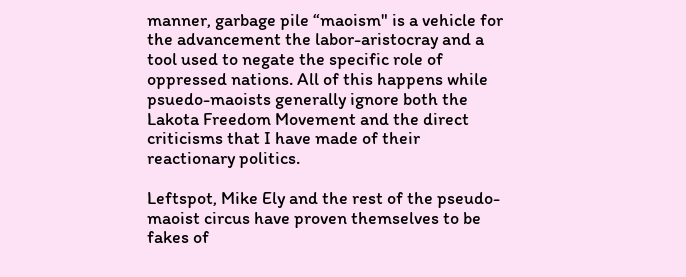manner, garbage pile “maoism" is a vehicle for the advancement the labor-aristocray and a tool used to negate the specific role of oppressed nations. All of this happens while psuedo-maoists generally ignore both the Lakota Freedom Movement and the direct criticisms that I have made of their reactionary politics.

Leftspot, Mike Ely and the rest of the pseudo-maoist circus have proven themselves to be fakes of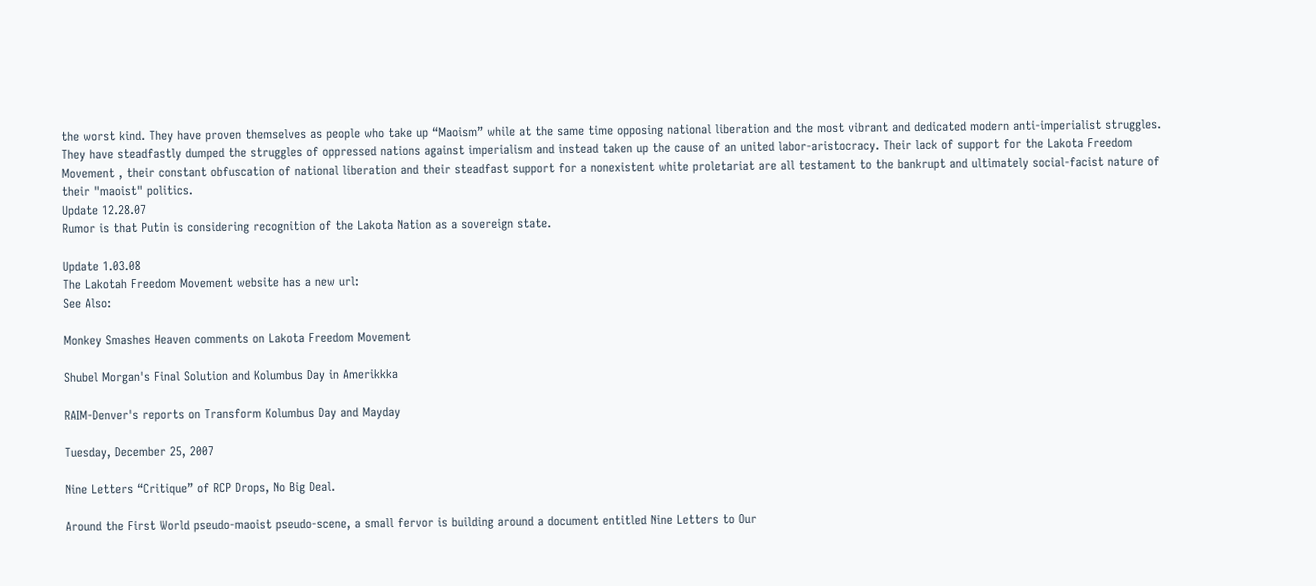the worst kind. They have proven themselves as people who take up “Maoism” while at the same time opposing national liberation and the most vibrant and dedicated modern anti-imperialist struggles. They have steadfastly dumped the struggles of oppressed nations against imperialism and instead taken up the cause of an united labor-aristocracy. Their lack of support for the Lakota Freedom Movement , their constant obfuscation of national liberation and their steadfast support for a nonexistent white proletariat are all testament to the bankrupt and ultimately social-facist nature of their "maoist" politics.
Update 12.28.07
Rumor is that Putin is considering recognition of the Lakota Nation as a sovereign state.

Update 1.03.08
The Lakotah Freedom Movement website has a new url:
See Also:

Monkey Smashes Heaven comments on Lakota Freedom Movement

Shubel Morgan's Final Solution and Kolumbus Day in Amerikkka

RAIM-Denver's reports on Transform Kolumbus Day and Mayday

Tuesday, December 25, 2007

Nine Letters “Critique” of RCP Drops, No Big Deal.

Around the First World pseudo-maoist pseudo-scene, a small fervor is building around a document entitled Nine Letters to Our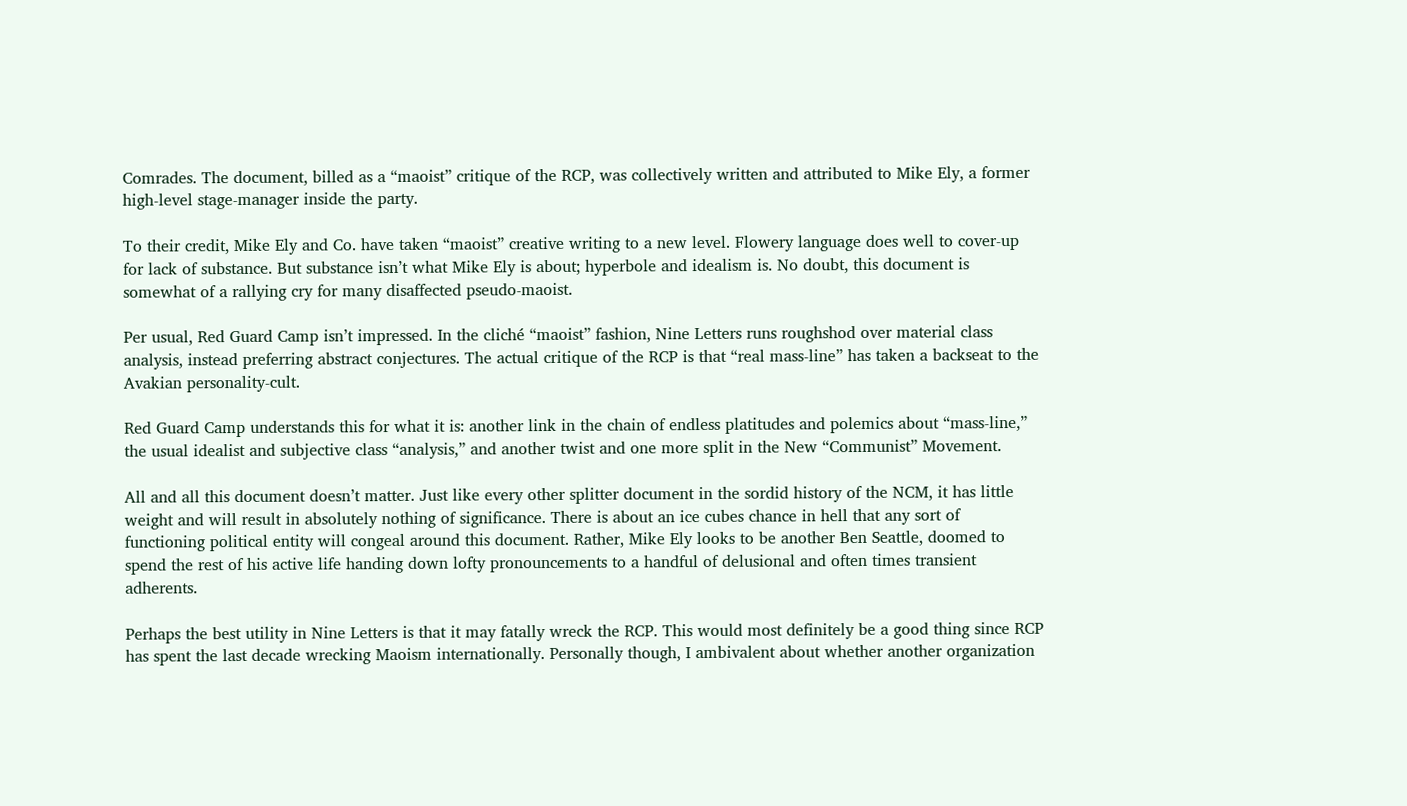Comrades. The document, billed as a “maoist” critique of the RCP, was collectively written and attributed to Mike Ely, a former high-level stage-manager inside the party.

To their credit, Mike Ely and Co. have taken “maoist” creative writing to a new level. Flowery language does well to cover-up for lack of substance. But substance isn’t what Mike Ely is about; hyperbole and idealism is. No doubt, this document is somewhat of a rallying cry for many disaffected pseudo-maoist.

Per usual, Red Guard Camp isn’t impressed. In the cliché “maoist” fashion, Nine Letters runs roughshod over material class analysis, instead preferring abstract conjectures. The actual critique of the RCP is that “real mass-line” has taken a backseat to the Avakian personality-cult.

Red Guard Camp understands this for what it is: another link in the chain of endless platitudes and polemics about “mass-line,” the usual idealist and subjective class “analysis,” and another twist and one more split in the New “Communist” Movement.

All and all this document doesn’t matter. Just like every other splitter document in the sordid history of the NCM, it has little weight and will result in absolutely nothing of significance. There is about an ice cubes chance in hell that any sort of functioning political entity will congeal around this document. Rather, Mike Ely looks to be another Ben Seattle, doomed to spend the rest of his active life handing down lofty pronouncements to a handful of delusional and often times transient adherents.

Perhaps the best utility in Nine Letters is that it may fatally wreck the RCP. This would most definitely be a good thing since RCP has spent the last decade wrecking Maoism internationally. Personally though, I ambivalent about whether another organization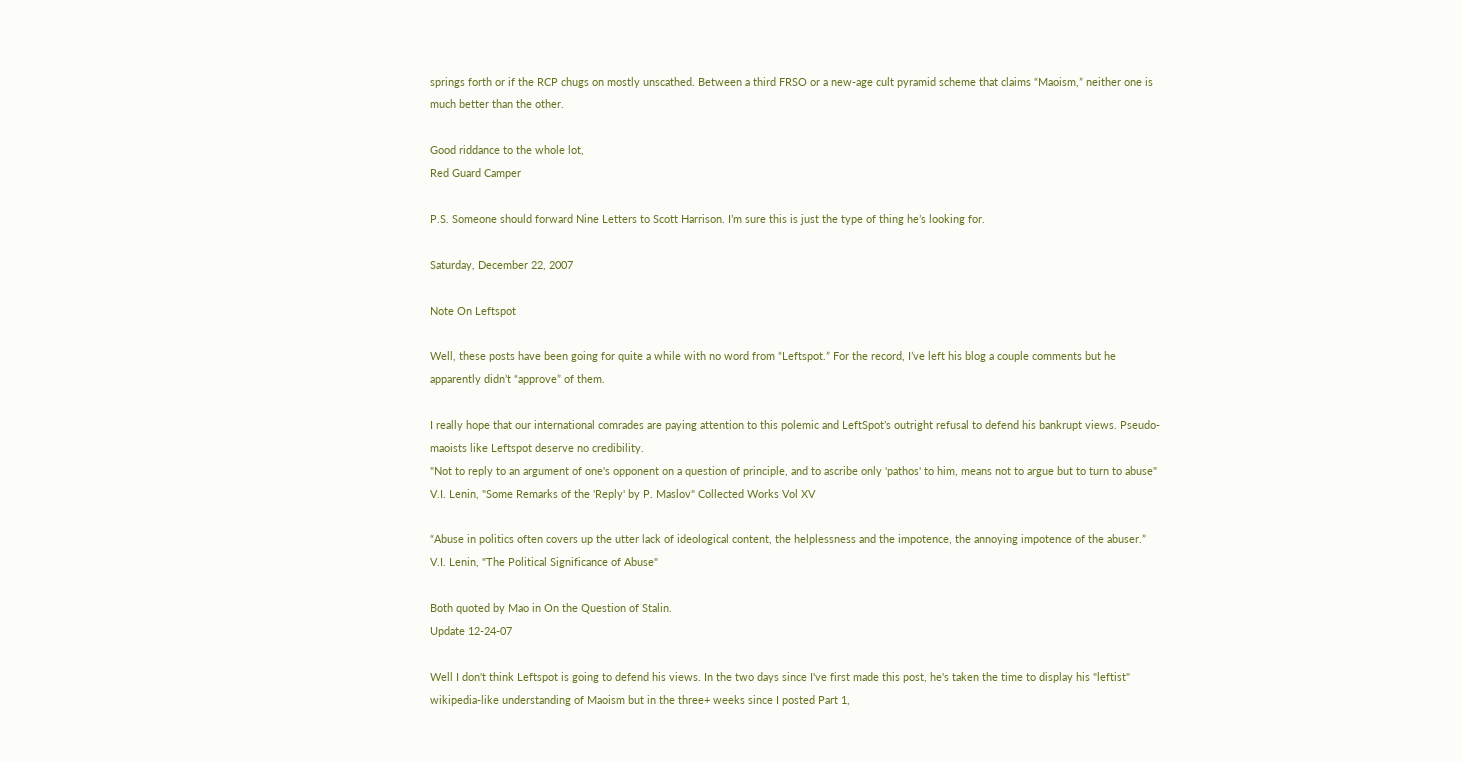springs forth or if the RCP chugs on mostly unscathed. Between a third FRSO or a new-age cult pyramid scheme that claims “Maoism,” neither one is much better than the other.

Good riddance to the whole lot,
Red Guard Camper

P.S. Someone should forward Nine Letters to Scott Harrison. I’m sure this is just the type of thing he’s looking for.

Saturday, December 22, 2007

Note On Leftspot

Well, these posts have been going for quite a while with no word from “Leftspot.” For the record, I’ve left his blog a couple comments but he apparently didn’t “approve” of them.

I really hope that our international comrades are paying attention to this polemic and LeftSpot’s outright refusal to defend his bankrupt views. Pseudo-maoists like Leftspot deserve no credibility.
"Not to reply to an argument of one's opponent on a question of principle, and to ascribe only 'pathos' to him, means not to argue but to turn to abuse"
V.I. Lenin, "Some Remarks of the 'Reply' by P. Maslov" Collected Works Vol XV

“Abuse in politics often covers up the utter lack of ideological content, the helplessness and the impotence, the annoying impotence of the abuser.”
V.I. Lenin, "The Political Significance of Abuse"

Both quoted by Mao in On the Question of Stalin.
Update 12-24-07

Well I don't think Leftspot is going to defend his views. In the two days since I've first made this post, he's taken the time to display his "leftist" wikipedia-like understanding of Maoism but in the three+ weeks since I posted Part 1,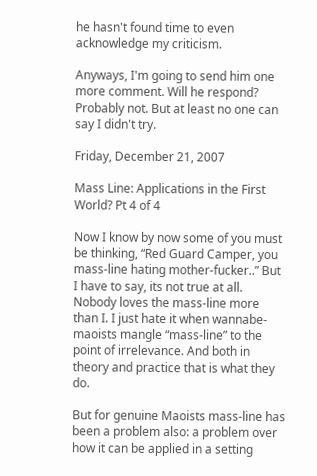he hasn't found time to even acknowledge my criticism.

Anyways, I'm going to send him one more comment. Will he respond? Probably not. But at least no one can say I didn't try.

Friday, December 21, 2007

Mass Line: Applications in the First World? Pt 4 of 4

Now I know by now some of you must be thinking, “Red Guard Camper, you mass-line hating mother-fucker..” But I have to say, its not true at all. Nobody loves the mass-line more than I. I just hate it when wannabe-maoists mangle “mass-line” to the point of irrelevance. And both in theory and practice that is what they do.

But for genuine Maoists mass-line has been a problem also: a problem over how it can be applied in a setting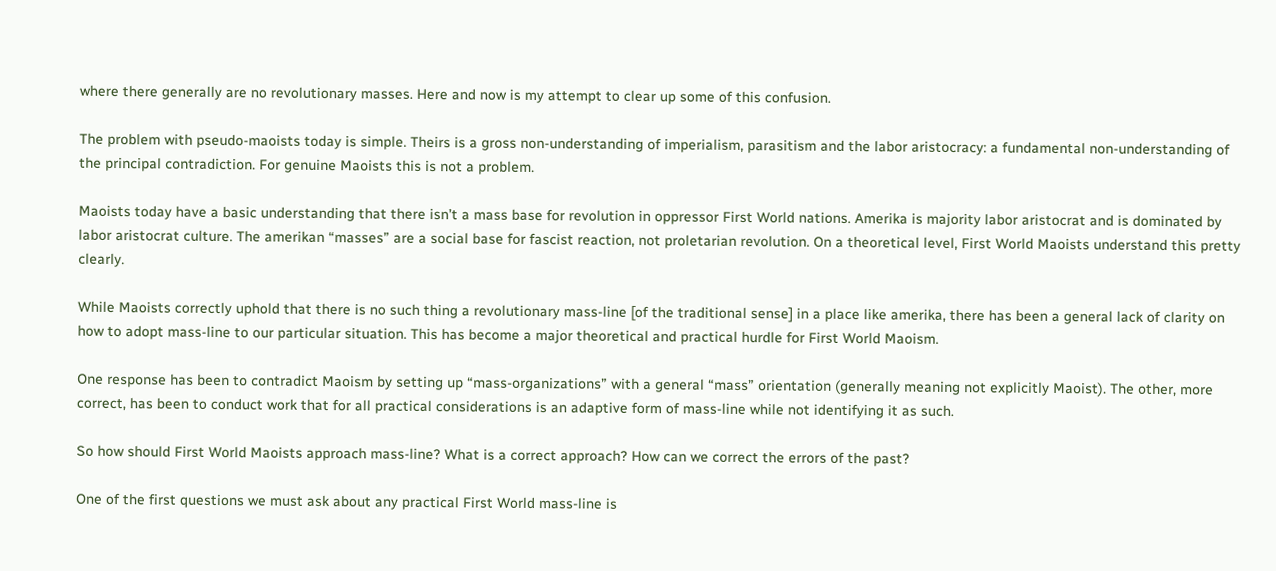where there generally are no revolutionary masses. Here and now is my attempt to clear up some of this confusion.

The problem with pseudo-maoists today is simple. Theirs is a gross non-understanding of imperialism, parasitism and the labor aristocracy: a fundamental non-understanding of the principal contradiction. For genuine Maoists this is not a problem.

Maoists today have a basic understanding that there isn’t a mass base for revolution in oppressor First World nations. Amerika is majority labor aristocrat and is dominated by labor aristocrat culture. The amerikan “masses” are a social base for fascist reaction, not proletarian revolution. On a theoretical level, First World Maoists understand this pretty clearly.

While Maoists correctly uphold that there is no such thing a revolutionary mass-line [of the traditional sense] in a place like amerika, there has been a general lack of clarity on how to adopt mass-line to our particular situation. This has become a major theoretical and practical hurdle for First World Maoism.

One response has been to contradict Maoism by setting up “mass-organizations” with a general “mass” orientation (generally meaning not explicitly Maoist). The other, more correct, has been to conduct work that for all practical considerations is an adaptive form of mass-line while not identifying it as such.

So how should First World Maoists approach mass-line? What is a correct approach? How can we correct the errors of the past?

One of the first questions we must ask about any practical First World mass-line is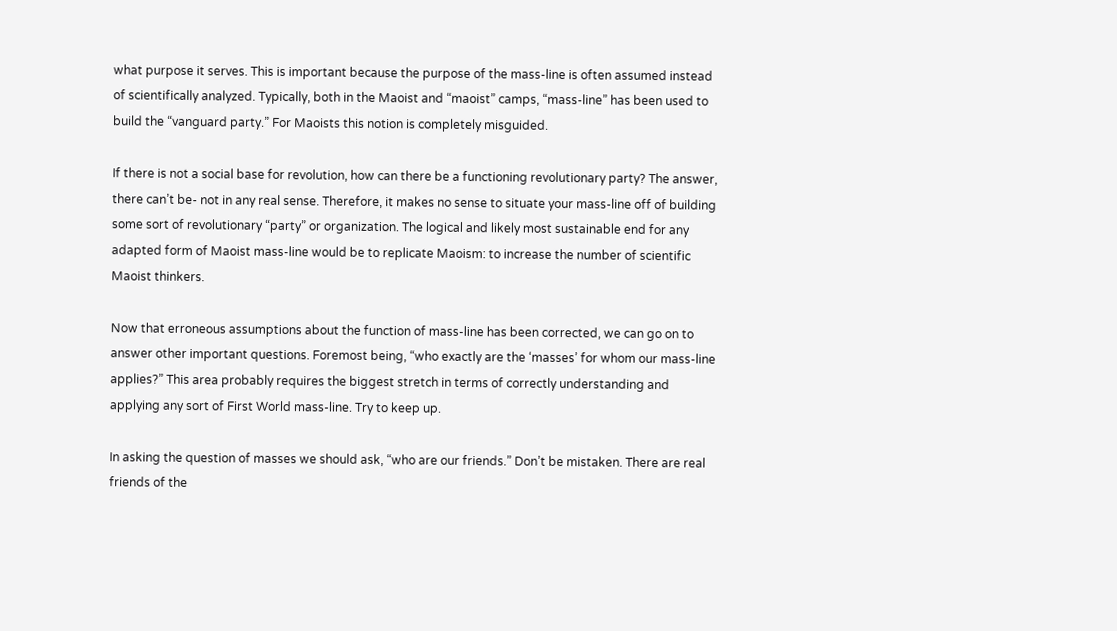what purpose it serves. This is important because the purpose of the mass-line is often assumed instead of scientifically analyzed. Typically, both in the Maoist and “maoist” camps, “mass-line” has been used to build the “vanguard party.” For Maoists this notion is completely misguided.

If there is not a social base for revolution, how can there be a functioning revolutionary party? The answer, there can’t be- not in any real sense. Therefore, it makes no sense to situate your mass-line off of building some sort of revolutionary “party” or organization. The logical and likely most sustainable end for any adapted form of Maoist mass-line would be to replicate Maoism: to increase the number of scientific Maoist thinkers.

Now that erroneous assumptions about the function of mass-line has been corrected, we can go on to answer other important questions. Foremost being, “who exactly are the ‘masses’ for whom our mass-line applies?” This area probably requires the biggest stretch in terms of correctly understanding and applying any sort of First World mass-line. Try to keep up.

In asking the question of masses we should ask, “who are our friends.” Don’t be mistaken. There are real friends of the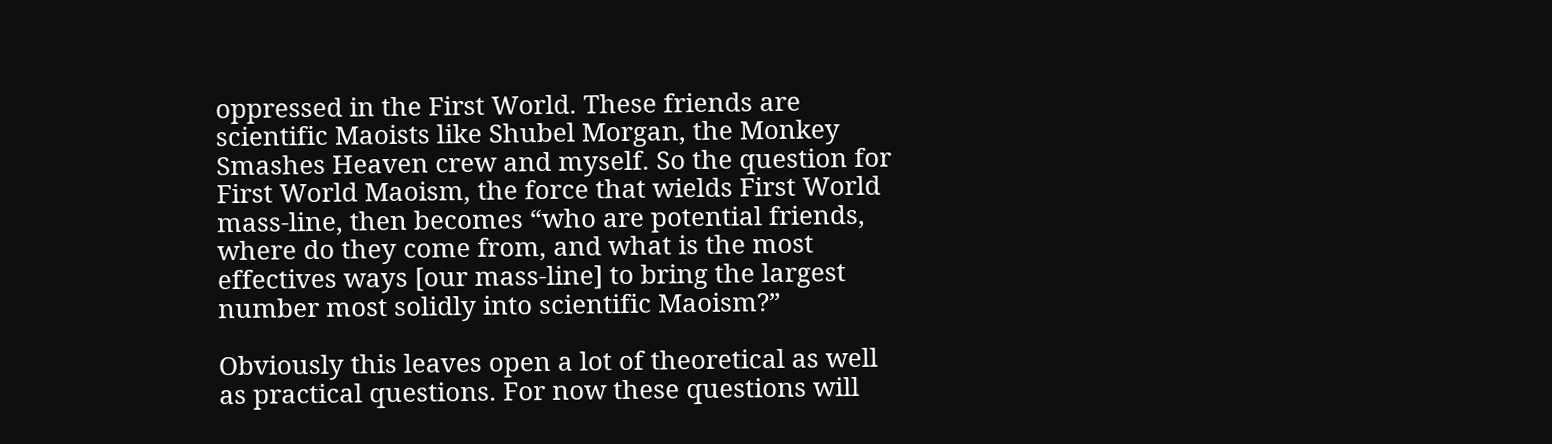oppressed in the First World. These friends are scientific Maoists like Shubel Morgan, the Monkey Smashes Heaven crew and myself. So the question for First World Maoism, the force that wields First World mass-line, then becomes “who are potential friends, where do they come from, and what is the most effectives ways [our mass-line] to bring the largest number most solidly into scientific Maoism?”

Obviously this leaves open a lot of theoretical as well as practical questions. For now these questions will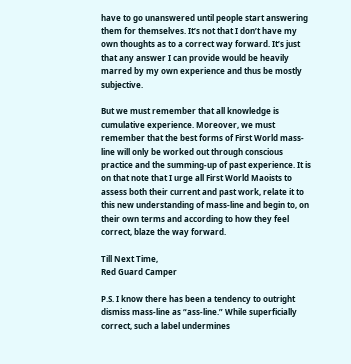have to go unanswered until people start answering them for themselves. It’s not that I don’t have my own thoughts as to a correct way forward. It’s just that any answer I can provide would be heavily marred by my own experience and thus be mostly subjective.

But we must remember that all knowledge is cumulative experience. Moreover, we must remember that the best forms of First World mass-line will only be worked out through conscious practice and the summing-up of past experience. It is on that note that I urge all First World Maoists to assess both their current and past work, relate it to this new understanding of mass-line and begin to, on their own terms and according to how they feel correct, blaze the way forward.

Till Next Time,
Red Guard Camper

P.S. I know there has been a tendency to outright dismiss mass-line as “ass-line.” While superficially correct, such a label undermines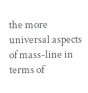the more universal aspects of mass-line in terms of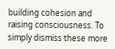building cohesion and raising consciousness. To simply dismiss these more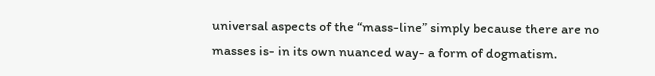universal aspects of the “mass-line” simply because there are no masses is- in its own nuanced way- a form of dogmatism.